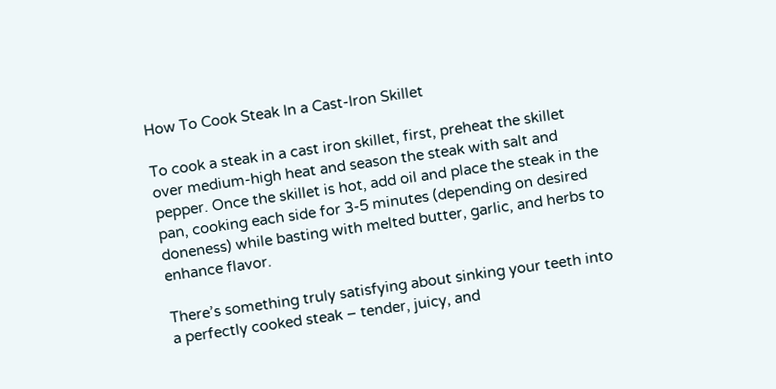How To Cook Steak In a Cast-Iron Skillet

To cook a steak in a cast iron skillet, first, preheat the skillet over medium-high heat and season the steak with salt and pepper. Once the skillet is hot, add oil and place the steak in the pan, cooking each side for 3-5 minutes (depending on desired doneness) while basting with melted butter, garlic, and herbs to enhance flavor.

There’s something truly satisfying about sinking your teeth into a perfectly cooked steak – tender, juicy, and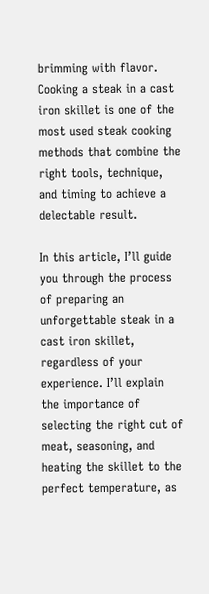brimming with flavor. Cooking a steak in a cast iron skillet is one of the most used steak cooking methods that combine the right tools, technique, and timing to achieve a delectable result.

In this article, I’ll guide you through the process of preparing an unforgettable steak in a cast iron skillet, regardless of your experience. I’ll explain the importance of selecting the right cut of meat, seasoning, and heating the skillet to the perfect temperature, as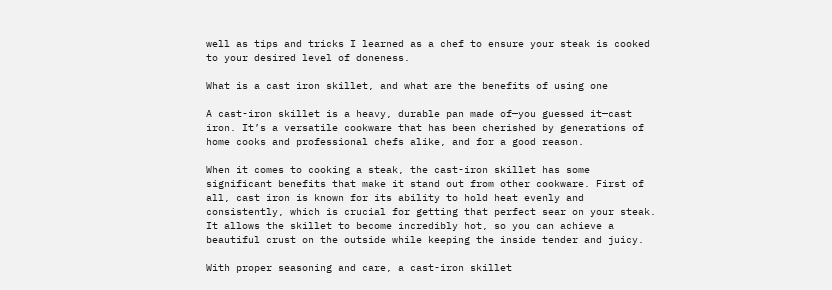well as tips and tricks I learned as a chef to ensure your steak is cooked to your desired level of doneness.

What is a cast iron skillet, and what are the benefits of using one

A cast-iron skillet is a heavy, durable pan made of—you guessed it—cast iron. It’s a versatile cookware that has been cherished by generations of home cooks and professional chefs alike, and for a good reason.

When it comes to cooking a steak, the cast-iron skillet has some significant benefits that make it stand out from other cookware. First of all, cast iron is known for its ability to hold heat evenly and consistently, which is crucial for getting that perfect sear on your steak. It allows the skillet to become incredibly hot, so you can achieve a beautiful crust on the outside while keeping the inside tender and juicy.

With proper seasoning and care, a cast-iron skillet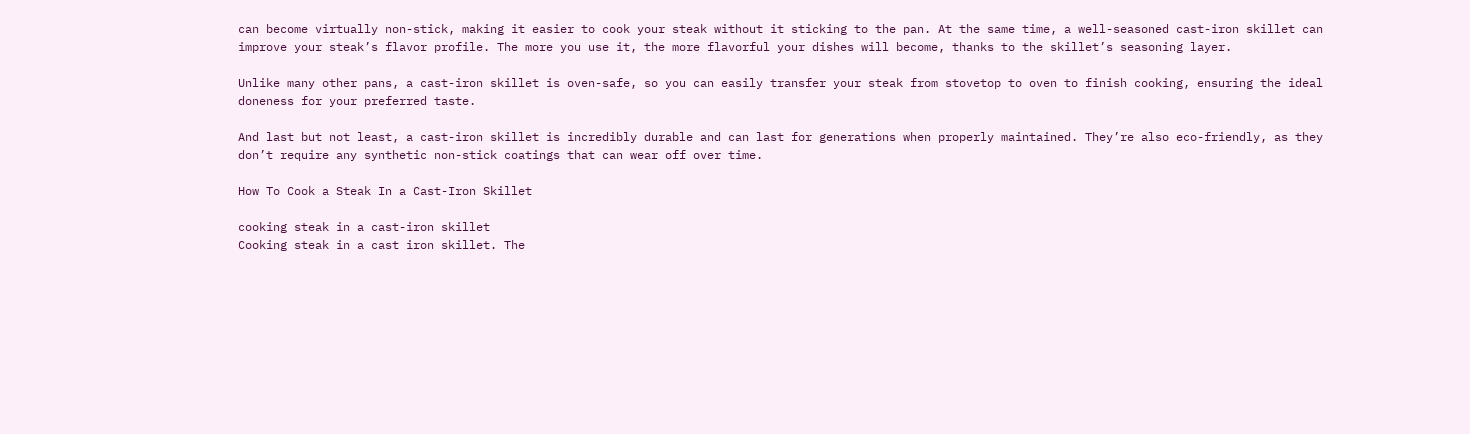can become virtually non-stick, making it easier to cook your steak without it sticking to the pan. At the same time, a well-seasoned cast-iron skillet can improve your steak’s flavor profile. The more you use it, the more flavorful your dishes will become, thanks to the skillet’s seasoning layer.

Unlike many other pans, a cast-iron skillet is oven-safe, so you can easily transfer your steak from stovetop to oven to finish cooking, ensuring the ideal doneness for your preferred taste.

And last but not least, a cast-iron skillet is incredibly durable and can last for generations when properly maintained. They’re also eco-friendly, as they don’t require any synthetic non-stick coatings that can wear off over time.

How To Cook a Steak In a Cast-Iron Skillet

cooking steak in a cast-iron skillet
Cooking steak in a cast iron skillet. The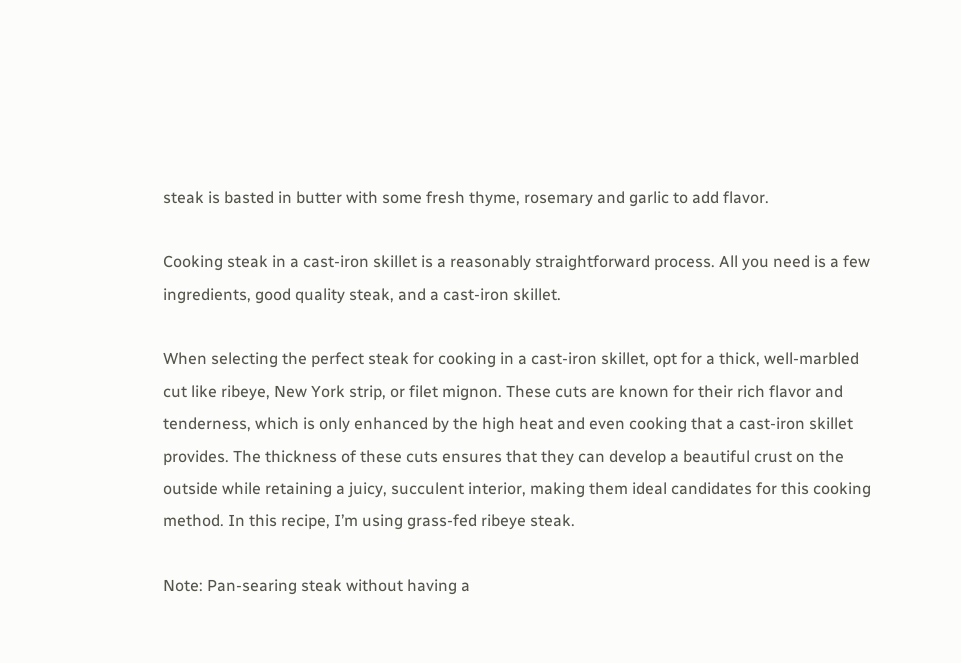steak is basted in butter with some fresh thyme, rosemary and garlic to add flavor.

Cooking steak in a cast-iron skillet is a reasonably straightforward process. All you need is a few ingredients, good quality steak, and a cast-iron skillet.

When selecting the perfect steak for cooking in a cast-iron skillet, opt for a thick, well-marbled cut like ribeye, New York strip, or filet mignon. These cuts are known for their rich flavor and tenderness, which is only enhanced by the high heat and even cooking that a cast-iron skillet provides. The thickness of these cuts ensures that they can develop a beautiful crust on the outside while retaining a juicy, succulent interior, making them ideal candidates for this cooking method. In this recipe, I’m using grass-fed ribeye steak.

Note: Pan-searing steak without having a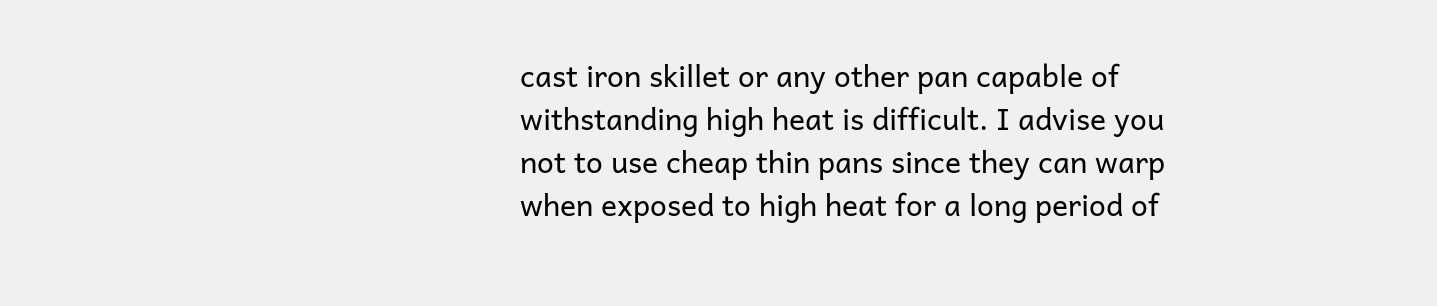cast iron skillet or any other pan capable of withstanding high heat is difficult. I advise you not to use cheap thin pans since they can warp when exposed to high heat for a long period of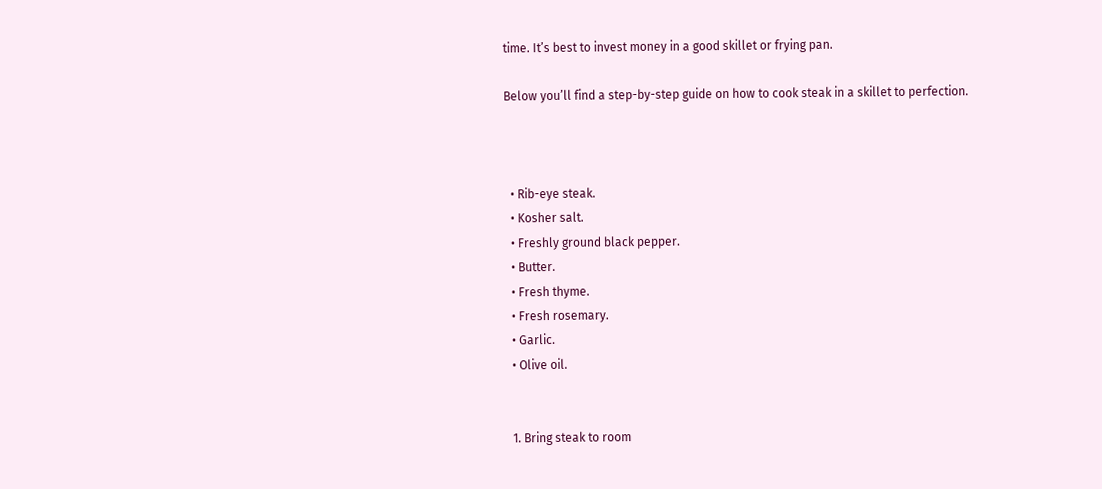time. It’s best to invest money in a good skillet or frying pan.

Below you’ll find a step-by-step guide on how to cook steak in a skillet to perfection.



  • Rib-eye steak.
  • Kosher salt.
  • Freshly ground black pepper.
  • Butter.
  • Fresh thyme.
  • Fresh rosemary.
  • Garlic.
  • Olive oil.


  1. Bring steak to room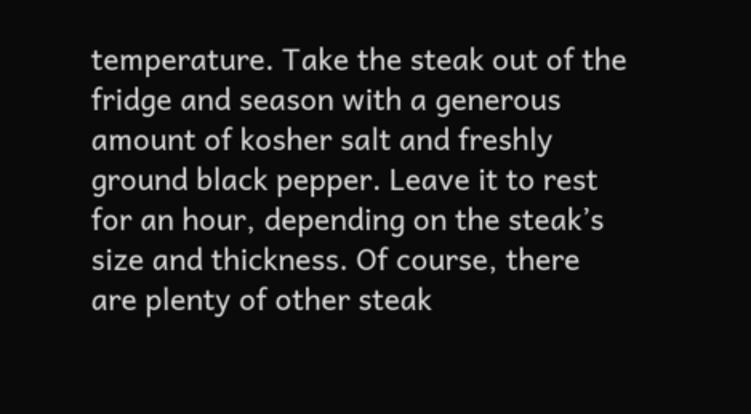temperature. Take the steak out of the fridge and season with a generous amount of kosher salt and freshly ground black pepper. Leave it to rest for an hour, depending on the steak’s size and thickness. Of course, there are plenty of other steak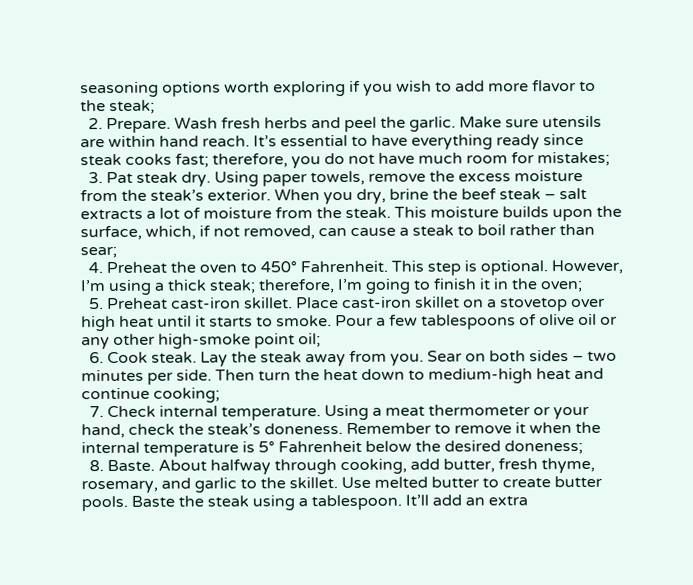seasoning options worth exploring if you wish to add more flavor to the steak;
  2. Prepare. Wash fresh herbs and peel the garlic. Make sure utensils are within hand reach. It’s essential to have everything ready since steak cooks fast; therefore, you do not have much room for mistakes;
  3. Pat steak dry. Using paper towels, remove the excess moisture from the steak’s exterior. When you dry, brine the beef steak – salt extracts a lot of moisture from the steak. This moisture builds upon the surface, which, if not removed, can cause a steak to boil rather than sear;
  4. Preheat the oven to 450° Fahrenheit. This step is optional. However, I’m using a thick steak; therefore, I’m going to finish it in the oven;
  5. Preheat cast-iron skillet. Place cast-iron skillet on a stovetop over high heat until it starts to smoke. Pour a few tablespoons of olive oil or any other high-smoke point oil;
  6. Cook steak. Lay the steak away from you. Sear on both sides – two minutes per side. Then turn the heat down to medium-high heat and continue cooking;
  7. Check internal temperature. Using a meat thermometer or your hand, check the steak’s doneness. Remember to remove it when the internal temperature is 5° Fahrenheit below the desired doneness;
  8. Baste. About halfway through cooking, add butter, fresh thyme, rosemary, and garlic to the skillet. Use melted butter to create butter pools. Baste the steak using a tablespoon. It’ll add an extra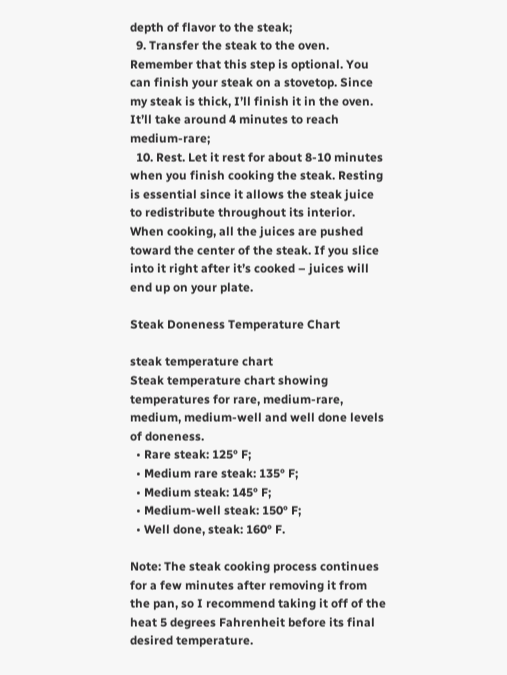depth of flavor to the steak;
  9. Transfer the steak to the oven. Remember that this step is optional. You can finish your steak on a stovetop. Since my steak is thick, I’ll finish it in the oven. It’ll take around 4 minutes to reach medium-rare;
  10. Rest. Let it rest for about 8-10 minutes when you finish cooking the steak. Resting is essential since it allows the steak juice to redistribute throughout its interior. When cooking, all the juices are pushed toward the center of the steak. If you slice into it right after it’s cooked – juices will end up on your plate.

Steak Doneness Temperature Chart

steak temperature chart
Steak temperature chart showing temperatures for rare, medium-rare, medium, medium-well and well done levels of doneness.
  • Rare steak: 125° F;
  • Medium rare steak: 135° F;
  • Medium steak: 145° F;
  • Medium-well steak: 150° F;
  • Well done, steak: 160° F.

Note: The steak cooking process continues for a few minutes after removing it from the pan, so I recommend taking it off of the heat 5 degrees Fahrenheit before its final desired temperature.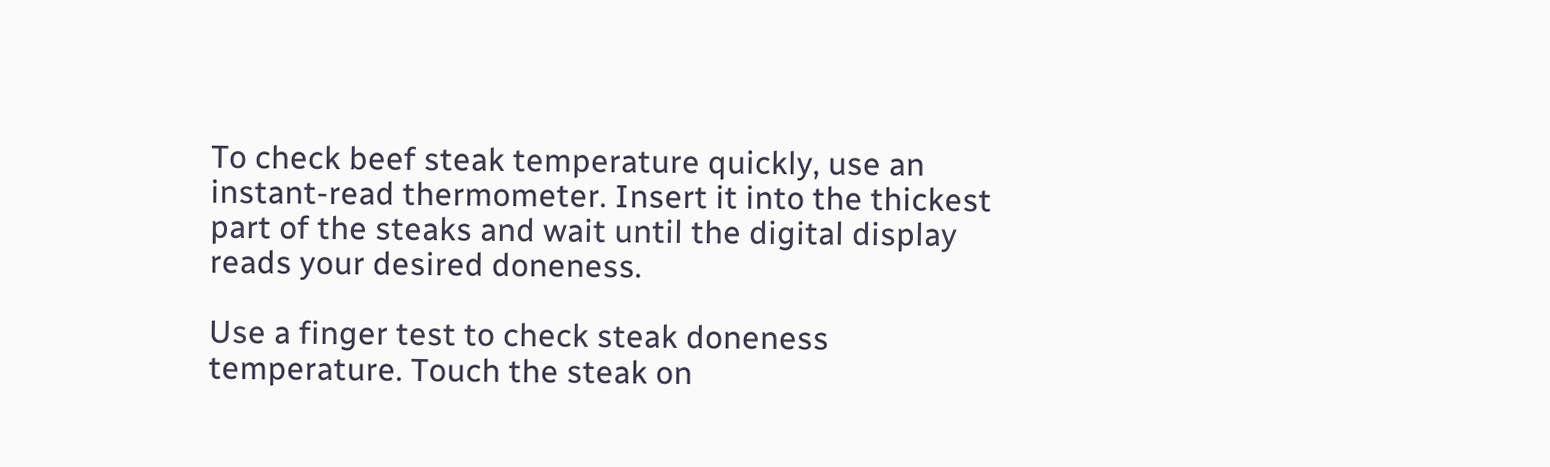To check beef steak temperature quickly, use an instant-read thermometer. Insert it into the thickest part of the steaks and wait until the digital display reads your desired doneness.

Use a finger test to check steak doneness temperature. Touch the steak on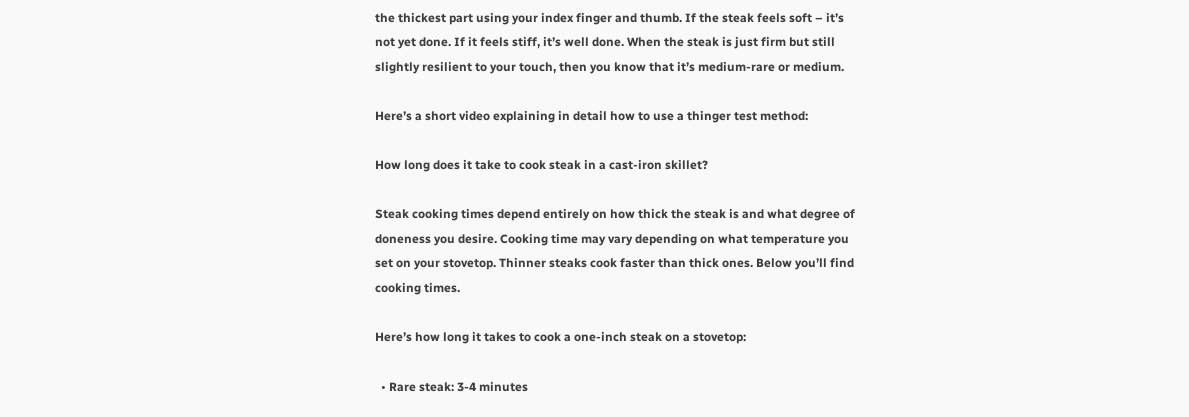the thickest part using your index finger and thumb. If the steak feels soft – it’s not yet done. If it feels stiff, it’s well done. When the steak is just firm but still slightly resilient to your touch, then you know that it’s medium-rare or medium.

Here’s a short video explaining in detail how to use a thinger test method:

How long does it take to cook steak in a cast-iron skillet?

Steak cooking times depend entirely on how thick the steak is and what degree of doneness you desire. Cooking time may vary depending on what temperature you set on your stovetop. Thinner steaks cook faster than thick ones. Below you’ll find cooking times.

Here’s how long it takes to cook a one-inch steak on a stovetop:

  • Rare steak: 3-4 minutes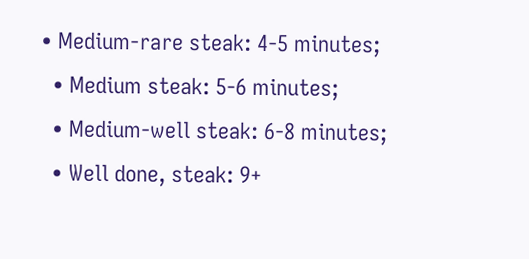• Medium-rare steak: 4-5 minutes;
  • Medium steak: 5-6 minutes;
  • Medium-well steak: 6-8 minutes;
  • Well done, steak: 9+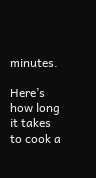minutes.

Here’s how long it takes to cook a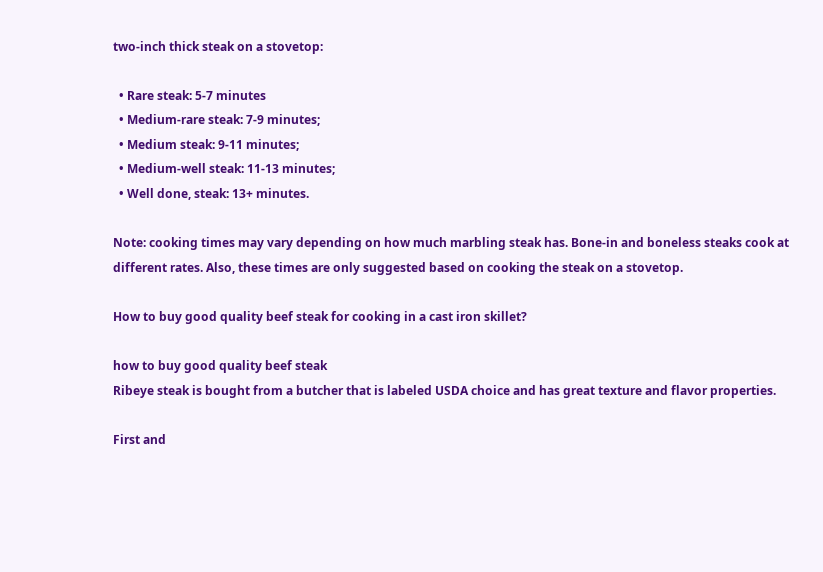two-inch thick steak on a stovetop:

  • Rare steak: 5-7 minutes
  • Medium-rare steak: 7-9 minutes;
  • Medium steak: 9-11 minutes;
  • Medium-well steak: 11-13 minutes;
  • Well done, steak: 13+ minutes.

Note: cooking times may vary depending on how much marbling steak has. Bone-in and boneless steaks cook at different rates. Also, these times are only suggested based on cooking the steak on a stovetop.

How to buy good quality beef steak for cooking in a cast iron skillet?

how to buy good quality beef steak
Ribeye steak is bought from a butcher that is labeled USDA choice and has great texture and flavor properties.

First and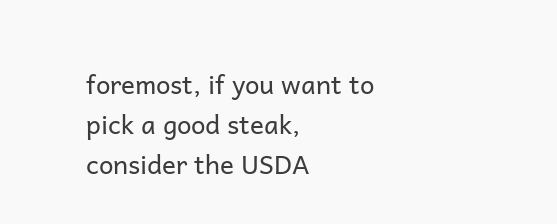foremost, if you want to pick a good steak, consider the USDA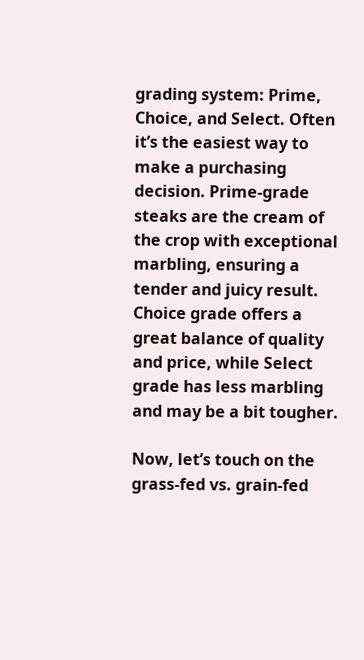grading system: Prime, Choice, and Select. Often it’s the easiest way to make a purchasing decision. Prime-grade steaks are the cream of the crop with exceptional marbling, ensuring a tender and juicy result. Choice grade offers a great balance of quality and price, while Select grade has less marbling and may be a bit tougher.

Now, let’s touch on the grass-fed vs. grain-fed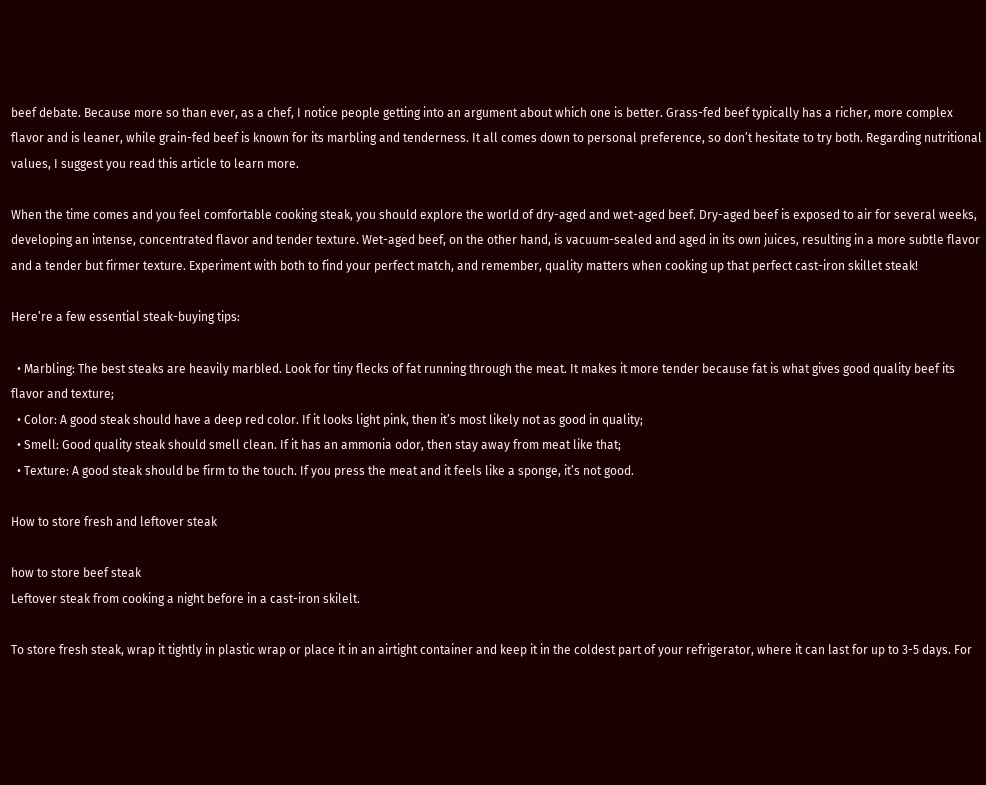beef debate. Because more so than ever, as a chef, I notice people getting into an argument about which one is better. Grass-fed beef typically has a richer, more complex flavor and is leaner, while grain-fed beef is known for its marbling and tenderness. It all comes down to personal preference, so don’t hesitate to try both. Regarding nutritional values, I suggest you read this article to learn more.

When the time comes and you feel comfortable cooking steak, you should explore the world of dry-aged and wet-aged beef. Dry-aged beef is exposed to air for several weeks, developing an intense, concentrated flavor and tender texture. Wet-aged beef, on the other hand, is vacuum-sealed and aged in its own juices, resulting in a more subtle flavor and a tender but firmer texture. Experiment with both to find your perfect match, and remember, quality matters when cooking up that perfect cast-iron skillet steak!

Here’re a few essential steak-buying tips:

  • Marbling: The best steaks are heavily marbled. Look for tiny flecks of fat running through the meat. It makes it more tender because fat is what gives good quality beef its flavor and texture;
  • Color: A good steak should have a deep red color. If it looks light pink, then it’s most likely not as good in quality;
  • Smell: Good quality steak should smell clean. If it has an ammonia odor, then stay away from meat like that;
  • Texture: A good steak should be firm to the touch. If you press the meat and it feels like a sponge, it’s not good.

How to store fresh and leftover steak

how to store beef steak
Leftover steak from cooking a night before in a cast-iron skilelt.

To store fresh steak, wrap it tightly in plastic wrap or place it in an airtight container and keep it in the coldest part of your refrigerator, where it can last for up to 3-5 days. For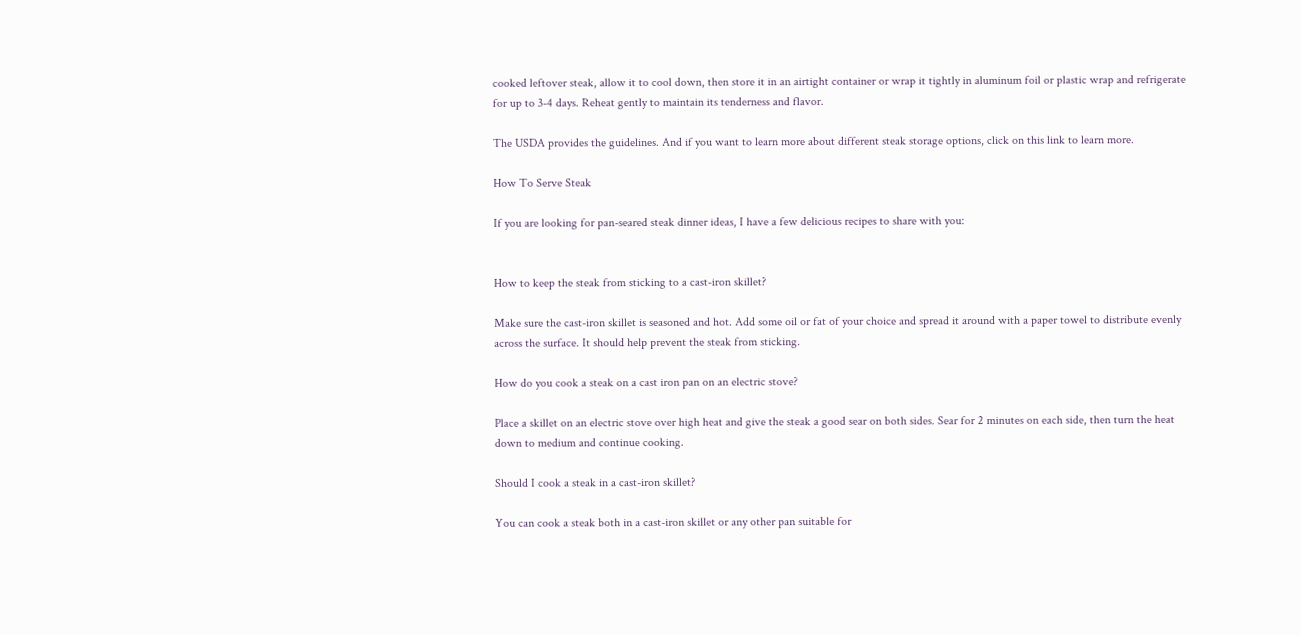cooked leftover steak, allow it to cool down, then store it in an airtight container or wrap it tightly in aluminum foil or plastic wrap and refrigerate for up to 3-4 days. Reheat gently to maintain its tenderness and flavor.

The USDA provides the guidelines. And if you want to learn more about different steak storage options, click on this link to learn more.

How To Serve Steak

If you are looking for pan-seared steak dinner ideas, I have a few delicious recipes to share with you:


How to keep the steak from sticking to a cast-iron skillet?

Make sure the cast-iron skillet is seasoned and hot. Add some oil or fat of your choice and spread it around with a paper towel to distribute evenly across the surface. It should help prevent the steak from sticking.

How do you cook a steak on a cast iron pan on an electric stove?

Place a skillet on an electric stove over high heat and give the steak a good sear on both sides. Sear for 2 minutes on each side, then turn the heat down to medium and continue cooking.

Should I cook a steak in a cast-iron skillet?

You can cook a steak both in a cast-iron skillet or any other pan suitable for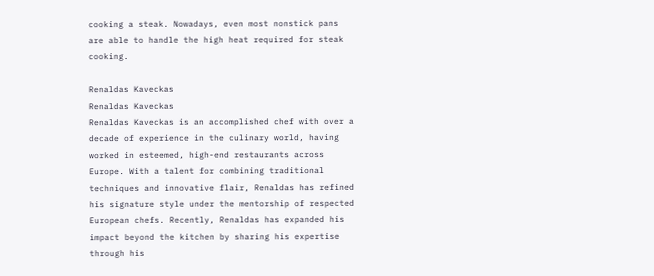cooking a steak. Nowadays, even most nonstick pans are able to handle the high heat required for steak cooking.

Renaldas Kaveckas
Renaldas Kaveckas
Renaldas Kaveckas is an accomplished chef with over a decade of experience in the culinary world, having worked in esteemed, high-end restaurants across Europe. With a talent for combining traditional techniques and innovative flair, Renaldas has refined his signature style under the mentorship of respected European chefs. Recently, Renaldas has expanded his impact beyond the kitchen by sharing his expertise through his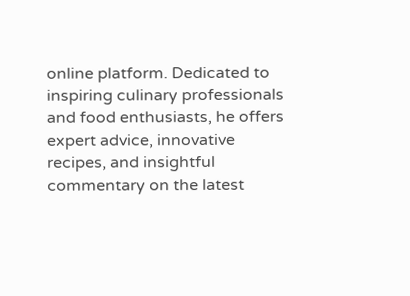online platform. Dedicated to inspiring culinary professionals and food enthusiasts, he offers expert advice, innovative recipes, and insightful commentary on the latest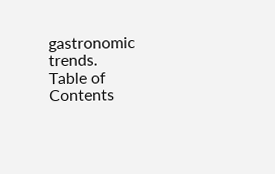gastronomic trends.
Table of Contents